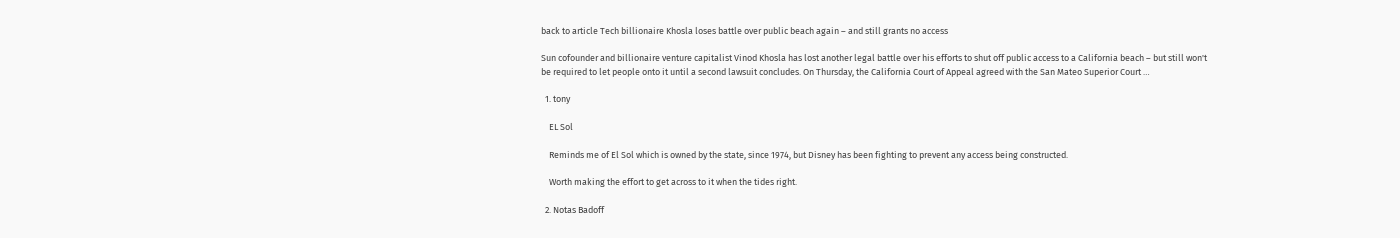back to article Tech billionaire Khosla loses battle over public beach again – and still grants no access

Sun cofounder and billionaire venture capitalist Vinod Khosla has lost another legal battle over his efforts to shut off public access to a California beach – but still won't be required to let people onto it until a second lawsuit concludes. On Thursday, the California Court of Appeal agreed with the San Mateo Superior Court …

  1. tony

    EL Sol

    Reminds me of El Sol which is owned by the state, since 1974, but Disney has been fighting to prevent any access being constructed.

    Worth making the effort to get across to it when the tides right.

  2. Notas Badoff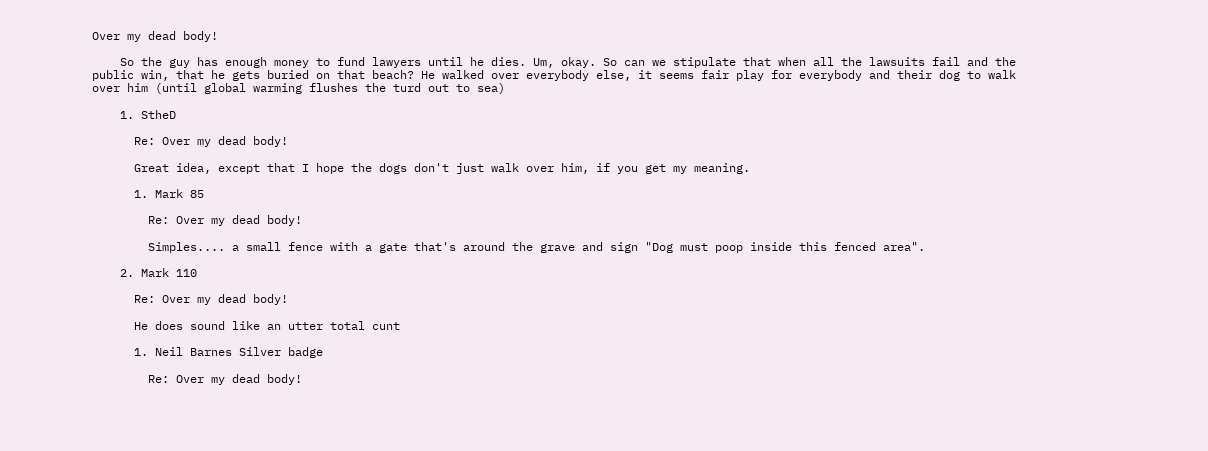Over my dead body!

    So the guy has enough money to fund lawyers until he dies. Um, okay. So can we stipulate that when all the lawsuits fail and the public win, that he gets buried on that beach? He walked over everybody else, it seems fair play for everybody and their dog to walk over him (until global warming flushes the turd out to sea)

    1. StheD

      Re: Over my dead body!

      Great idea, except that I hope the dogs don't just walk over him, if you get my meaning.

      1. Mark 85

        Re: Over my dead body!

        Simples.... a small fence with a gate that's around the grave and sign "Dog must poop inside this fenced area".

    2. Mark 110

      Re: Over my dead body!

      He does sound like an utter total cunt

      1. Neil Barnes Silver badge

        Re: Over my dead body!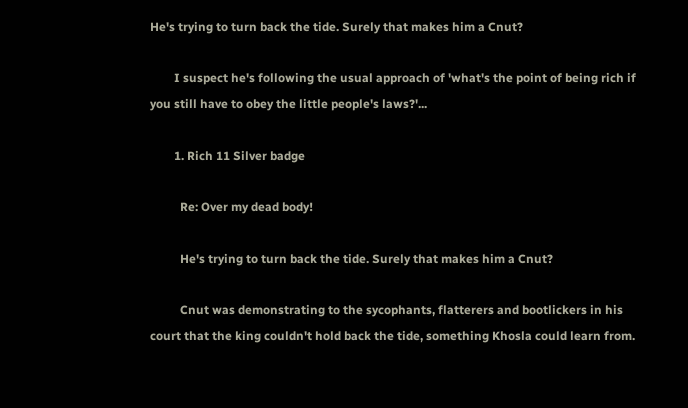He's trying to turn back the tide. Surely that makes him a Cnut?

        I suspect he's following the usual approach of 'what's the point of being rich if you still have to obey the little people's laws?'...

        1. Rich 11 Silver badge

          Re: Over my dead body!

          He's trying to turn back the tide. Surely that makes him a Cnut?

          Cnut was demonstrating to the sycophants, flatterers and bootlickers in his court that the king couldn't hold back the tide, something Khosla could learn from.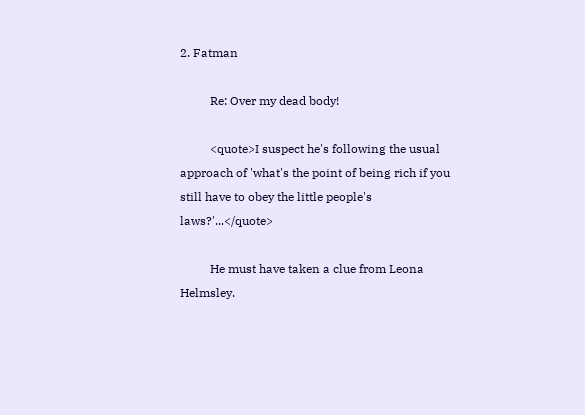2. Fatman

          Re: Over my dead body!

          <quote>I suspect he's following the usual approach of 'what's the point of being rich if you still have to obey the little people's laws?'...</quote>

          He must have taken a clue from Leona Helmsley.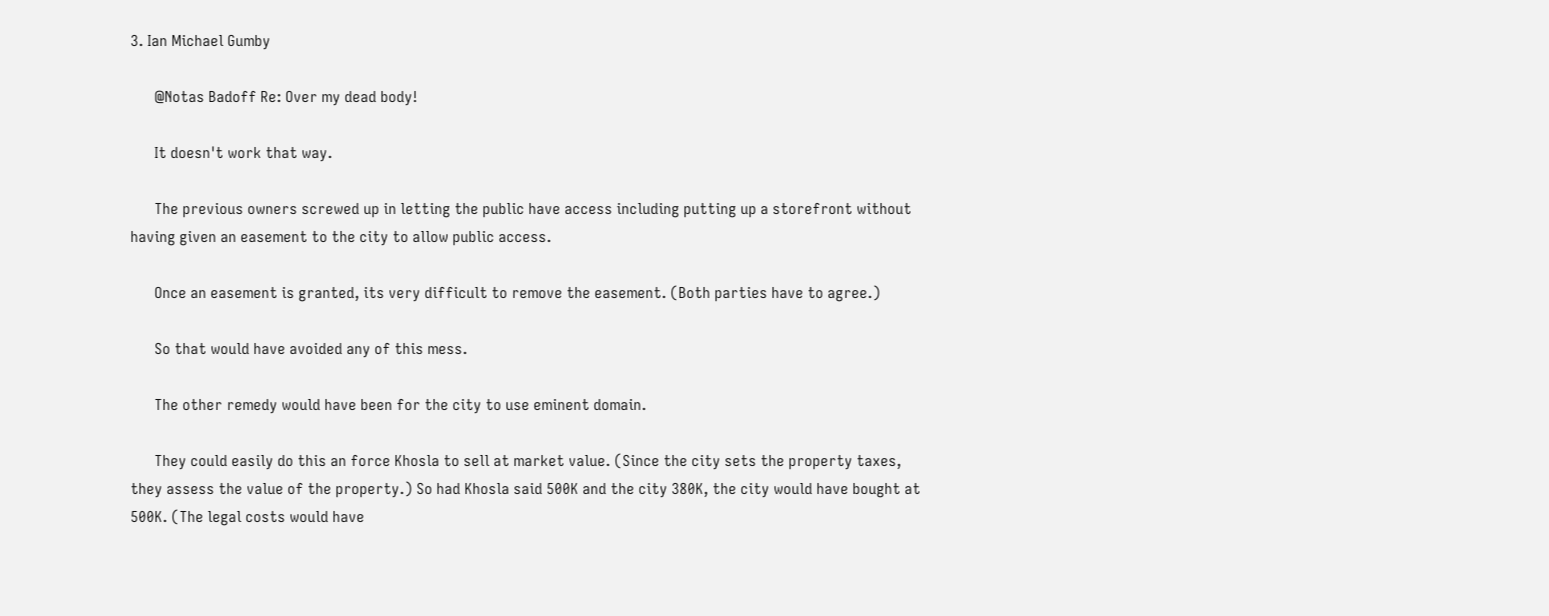3. Ian Michael Gumby

      @Notas Badoff Re: Over my dead body!

      It doesn't work that way.

      The previous owners screwed up in letting the public have access including putting up a storefront without having given an easement to the city to allow public access.

      Once an easement is granted, its very difficult to remove the easement. (Both parties have to agree.)

      So that would have avoided any of this mess.

      The other remedy would have been for the city to use eminent domain.

      They could easily do this an force Khosla to sell at market value. (Since the city sets the property taxes, they assess the value of the property.) So had Khosla said 500K and the city 380K, the city would have bought at 500K. (The legal costs would have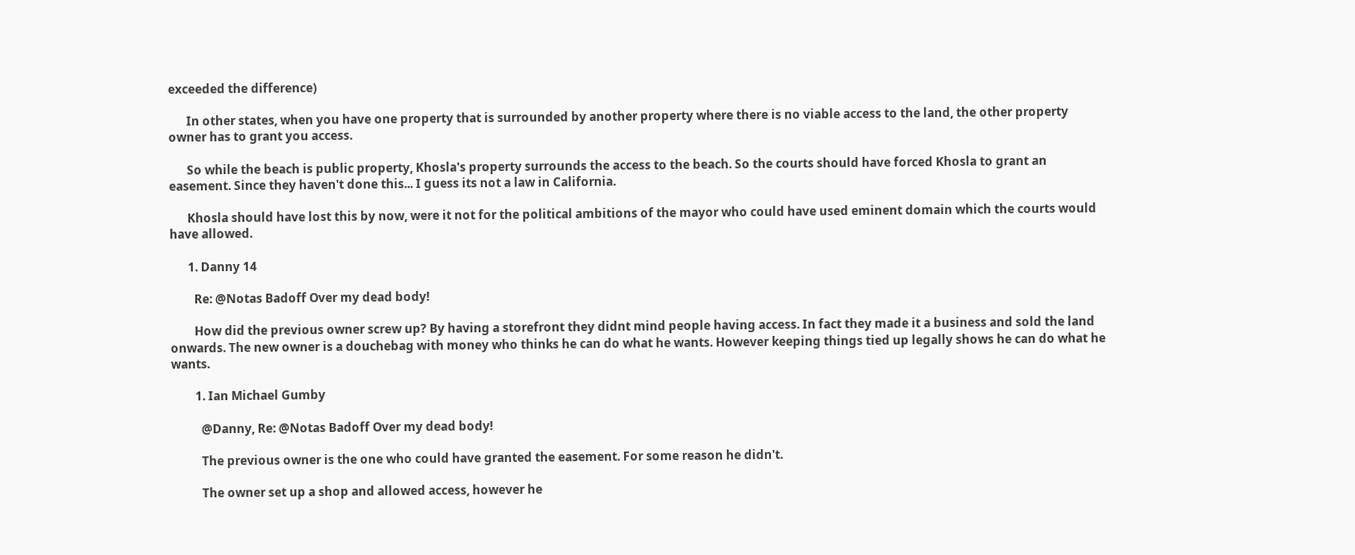exceeded the difference)

      In other states, when you have one property that is surrounded by another property where there is no viable access to the land, the other property owner has to grant you access.

      So while the beach is public property, Khosla's property surrounds the access to the beach. So the courts should have forced Khosla to grant an easement. Since they haven't done this... I guess its not a law in California.

      Khosla should have lost this by now, were it not for the political ambitions of the mayor who could have used eminent domain which the courts would have allowed.

      1. Danny 14

        Re: @Notas Badoff Over my dead body!

        How did the previous owner screw up? By having a storefront they didnt mind people having access. In fact they made it a business and sold the land onwards. The new owner is a douchebag with money who thinks he can do what he wants. However keeping things tied up legally shows he can do what he wants.

        1. Ian Michael Gumby

          @Danny, Re: @Notas Badoff Over my dead body!

          The previous owner is the one who could have granted the easement. For some reason he didn't.

          The owner set up a shop and allowed access, however he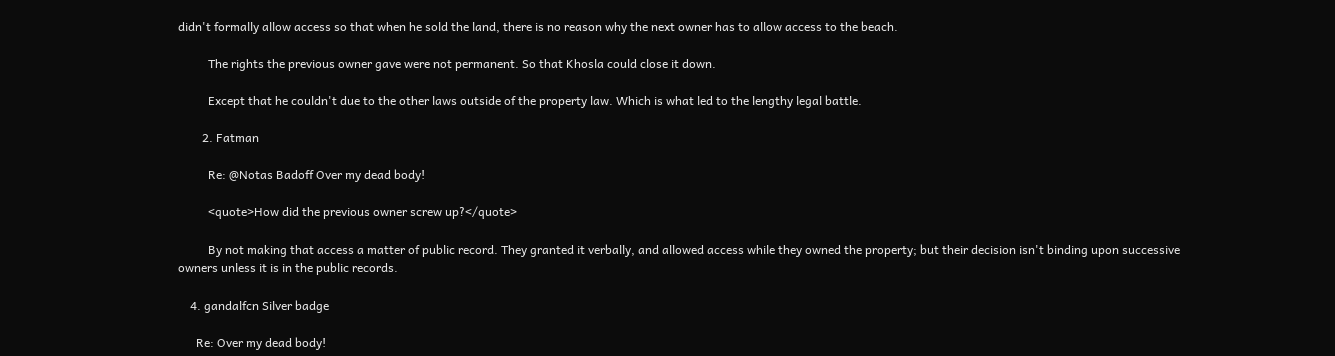didn't formally allow access so that when he sold the land, there is no reason why the next owner has to allow access to the beach.

          The rights the previous owner gave were not permanent. So that Khosla could close it down.

          Except that he couldn't due to the other laws outside of the property law. Which is what led to the lengthy legal battle.

        2. Fatman

          Re: @Notas Badoff Over my dead body!

          <quote>How did the previous owner screw up?</quote>

          By not making that access a matter of public record. They granted it verbally, and allowed access while they owned the property; but their decision isn't binding upon successive owners unless it is in the public records.

    4. gandalfcn Silver badge

      Re: Over my dead body!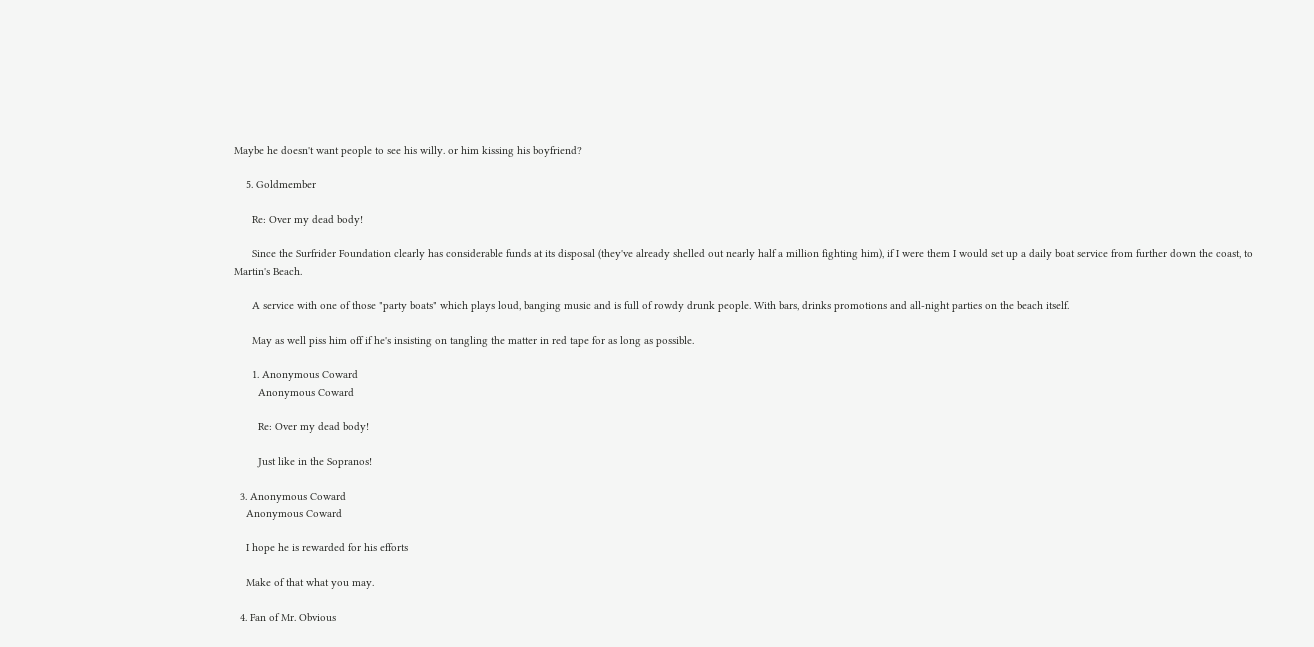Maybe he doesn't want people to see his willy. or him kissing his boyfriend?

    5. Goldmember

      Re: Over my dead body!

      Since the Surfrider Foundation clearly has considerable funds at its disposal (they've already shelled out nearly half a million fighting him), if I were them I would set up a daily boat service from further down the coast, to Martin's Beach.

      A service with one of those "party boats" which plays loud, banging music and is full of rowdy drunk people. With bars, drinks promotions and all-night parties on the beach itself.

      May as well piss him off if he's insisting on tangling the matter in red tape for as long as possible.

      1. Anonymous Coward
        Anonymous Coward

        Re: Over my dead body!

        Just like in the Sopranos!

  3. Anonymous Coward
    Anonymous Coward

    I hope he is rewarded for his efforts

    Make of that what you may.

  4. Fan of Mr. Obvious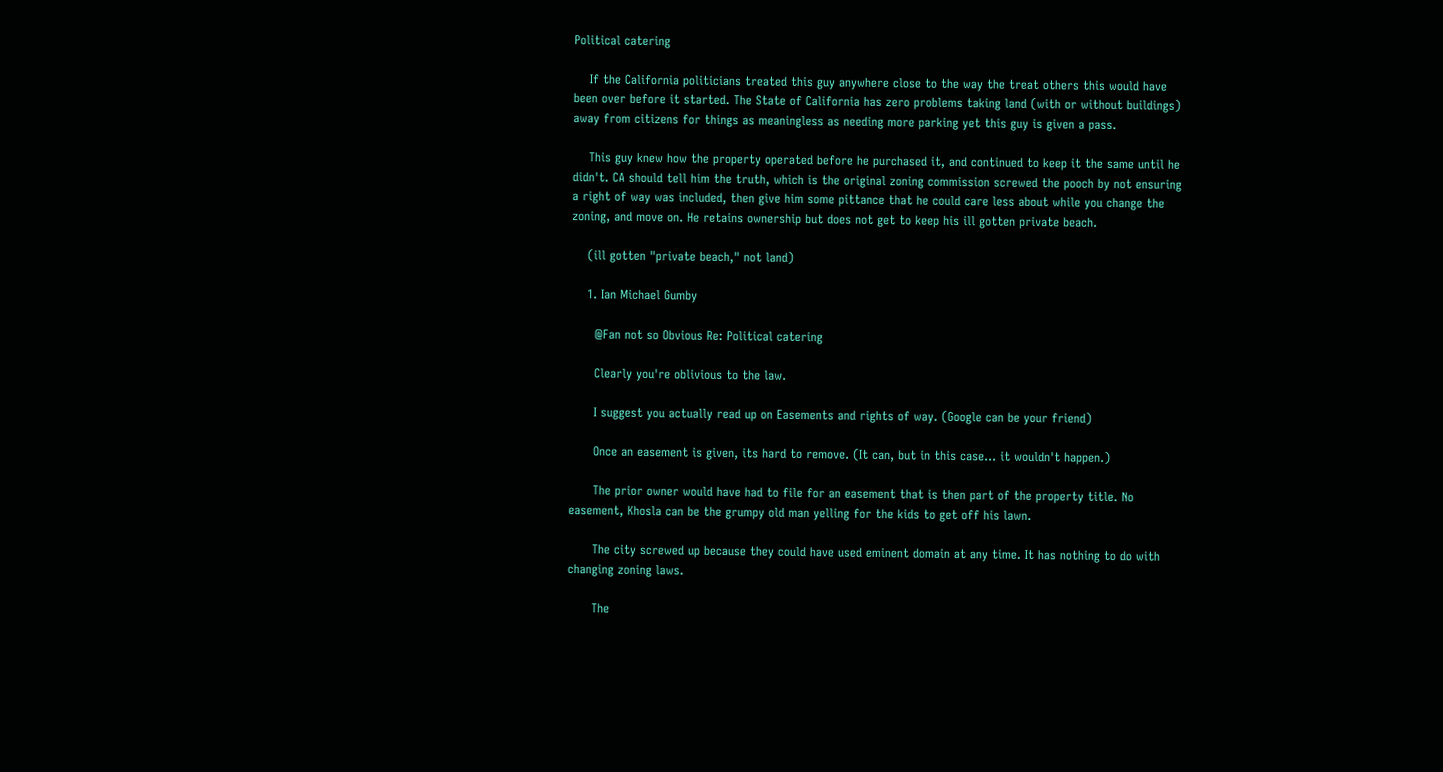Political catering

    If the California politicians treated this guy anywhere close to the way the treat others this would have been over before it started. The State of California has zero problems taking land (with or without buildings) away from citizens for things as meaningless as needing more parking yet this guy is given a pass.

    This guy knew how the property operated before he purchased it, and continued to keep it the same until he didn't. CA should tell him the truth, which is the original zoning commission screwed the pooch by not ensuring a right of way was included, then give him some pittance that he could care less about while you change the zoning, and move on. He retains ownership but does not get to keep his ill gotten private beach.

    (ill gotten "private beach," not land)

    1. Ian Michael Gumby

      @Fan not so Obvious Re: Political catering

      Clearly you're oblivious to the law.

      I suggest you actually read up on Easements and rights of way. (Google can be your friend)

      Once an easement is given, its hard to remove. (It can, but in this case... it wouldn't happen.)

      The prior owner would have had to file for an easement that is then part of the property title. No easement, Khosla can be the grumpy old man yelling for the kids to get off his lawn.

      The city screwed up because they could have used eminent domain at any time. It has nothing to do with changing zoning laws.

      The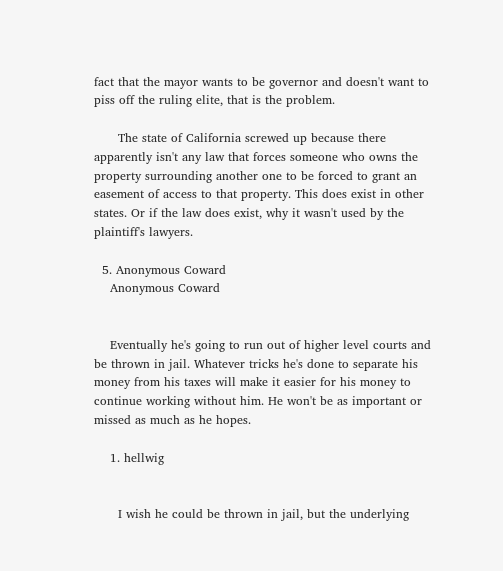fact that the mayor wants to be governor and doesn't want to piss off the ruling elite, that is the problem.

      The state of California screwed up because there apparently isn't any law that forces someone who owns the property surrounding another one to be forced to grant an easement of access to that property. This does exist in other states. Or if the law does exist, why it wasn't used by the plaintiff's lawyers.

  5. Anonymous Coward
    Anonymous Coward


    Eventually he's going to run out of higher level courts and be thrown in jail. Whatever tricks he's done to separate his money from his taxes will make it easier for his money to continue working without him. He won't be as important or missed as much as he hopes.

    1. hellwig


      I wish he could be thrown in jail, but the underlying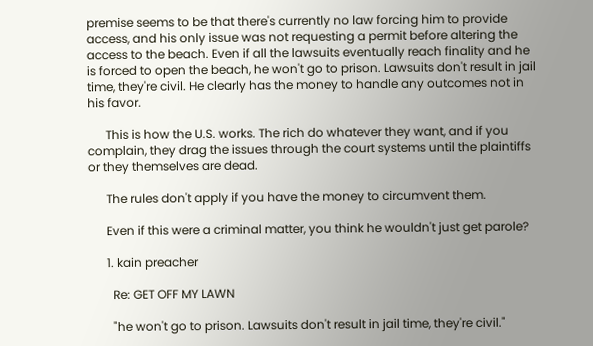premise seems to be that there's currently no law forcing him to provide access, and his only issue was not requesting a permit before altering the access to the beach. Even if all the lawsuits eventually reach finality and he is forced to open the beach, he won't go to prison. Lawsuits don't result in jail time, they're civil. He clearly has the money to handle any outcomes not in his favor.

      This is how the U.S. works. The rich do whatever they want, and if you complain, they drag the issues through the court systems until the plaintiffs or they themselves are dead.

      The rules don't apply if you have the money to circumvent them.

      Even if this were a criminal matter, you think he wouldn't just get parole?

      1. kain preacher

        Re: GET OFF MY LAWN

        "he won't go to prison. Lawsuits don't result in jail time, they're civil."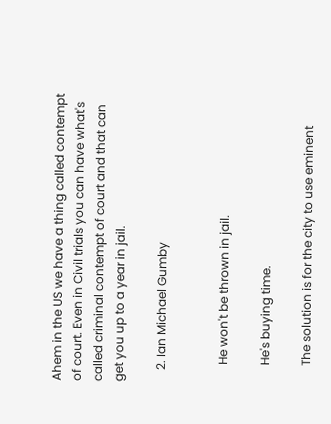Ahem in the US we have a thing called contempt of court. Even in Civil trials you can have what's called criminal contempt of court and that can get you up to a year in jail.

    2. Ian Michael Gumby


      He won't be thrown in jail.

      He's buying time.

      The solution is for the city to use eminent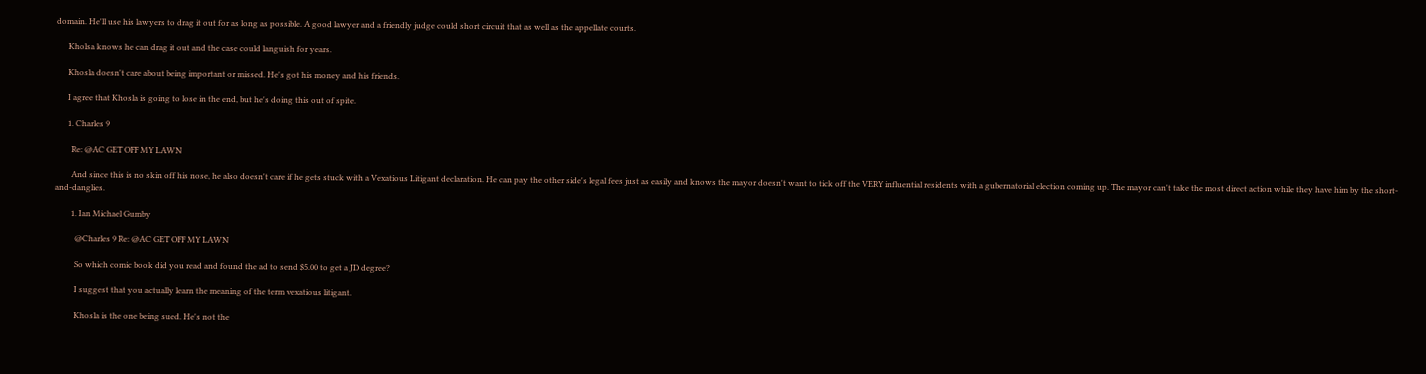domain. He'll use his lawyers to drag it out for as long as possible. A good lawyer and a friendly judge could short circuit that as well as the appellate courts.

      Kholsa knows he can drag it out and the case could languish for years.

      Khosla doesn't care about being important or missed. He's got his money and his friends.

      I agree that Khosla is going to lose in the end, but he's doing this out of spite.

      1. Charles 9

        Re: @AC GET OFF MY LAWN

        And since this is no skin off his nose, he also doesn't care if he gets stuck with a Vexatious Litigant declaration. He can pay the other side's legal fees just as easily and knows the mayor doesn't want to tick off the VERY influential residents with a gubernatorial election coming up. The mayor can't take the most direct action while they have him by the short-and-danglies.

        1. Ian Michael Gumby

          @Charles 9 Re: @AC GET OFF MY LAWN

          So which comic book did you read and found the ad to send $5.00 to get a JD degree?

          I suggest that you actually learn the meaning of the term vexatious litigant.

          Khosla is the one being sued. He's not the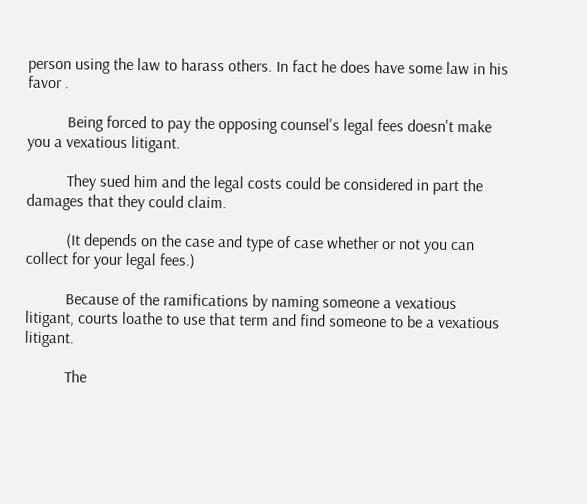person using the law to harass others. In fact he does have some law in his favor .

          Being forced to pay the opposing counsel's legal fees doesn't make you a vexatious litigant.

          They sued him and the legal costs could be considered in part the damages that they could claim.

          (It depends on the case and type of case whether or not you can collect for your legal fees.)

          Because of the ramifications by naming someone a vexatious litigant, courts loathe to use that term and find someone to be a vexatious litigant.

          The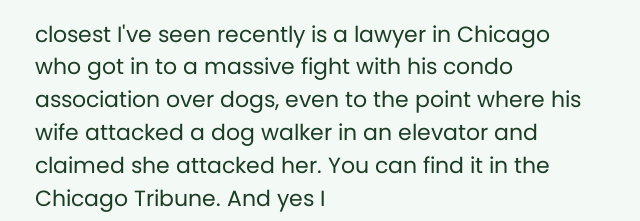closest I've seen recently is a lawyer in Chicago who got in to a massive fight with his condo association over dogs, even to the point where his wife attacked a dog walker in an elevator and claimed she attacked her. You can find it in the Chicago Tribune. And yes I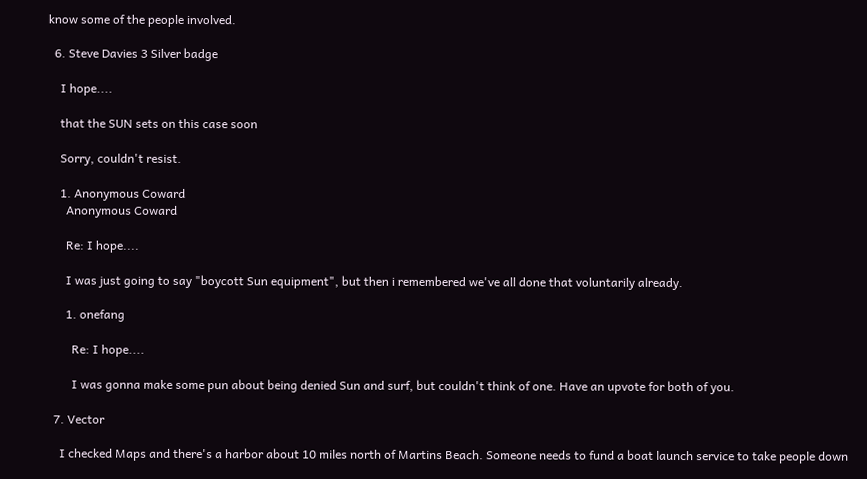know some of the people involved.

  6. Steve Davies 3 Silver badge

    I hope....

    that the SUN sets on this case soon

    Sorry, couldn't resist.

    1. Anonymous Coward
      Anonymous Coward

      Re: I hope....

      I was just going to say "boycott Sun equipment", but then i remembered we've all done that voluntarily already.

      1. onefang

        Re: I hope....

        I was gonna make some pun about being denied Sun and surf, but couldn't think of one. Have an upvote for both of you.

  7. Vector

    I checked Maps and there's a harbor about 10 miles north of Martins Beach. Someone needs to fund a boat launch service to take people down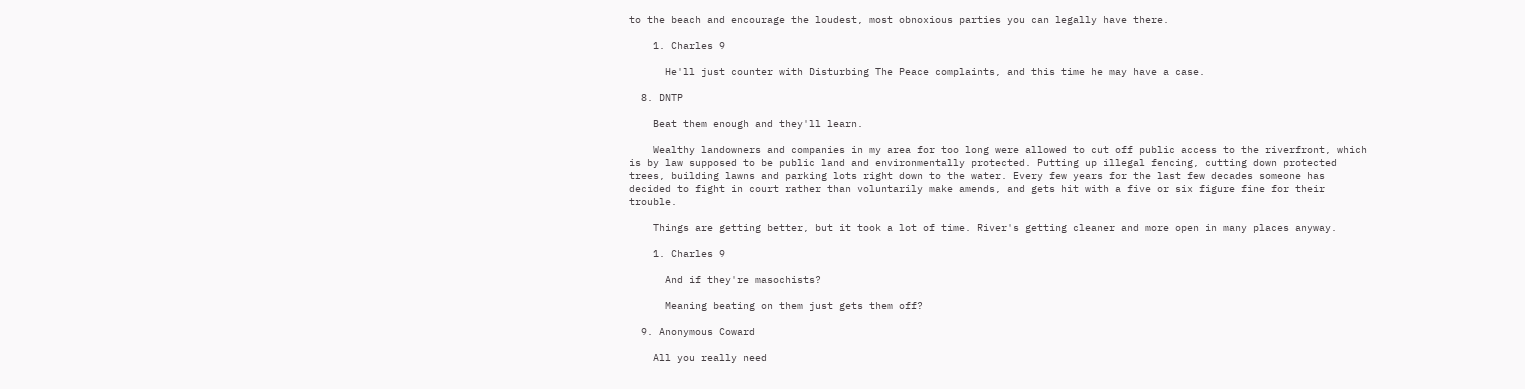to the beach and encourage the loudest, most obnoxious parties you can legally have there.

    1. Charles 9

      He'll just counter with Disturbing The Peace complaints, and this time he may have a case.

  8. DNTP

    Beat them enough and they'll learn.

    Wealthy landowners and companies in my area for too long were allowed to cut off public access to the riverfront, which is by law supposed to be public land and environmentally protected. Putting up illegal fencing, cutting down protected trees, building lawns and parking lots right down to the water. Every few years for the last few decades someone has decided to fight in court rather than voluntarily make amends, and gets hit with a five or six figure fine for their trouble.

    Things are getting better, but it took a lot of time. River's getting cleaner and more open in many places anyway.

    1. Charles 9

      And if they're masochists?

      Meaning beating on them just gets them off?

  9. Anonymous Coward

    All you really need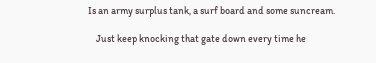Is an army surplus tank, a surf board and some suncream.

    Just keep knocking that gate down every time he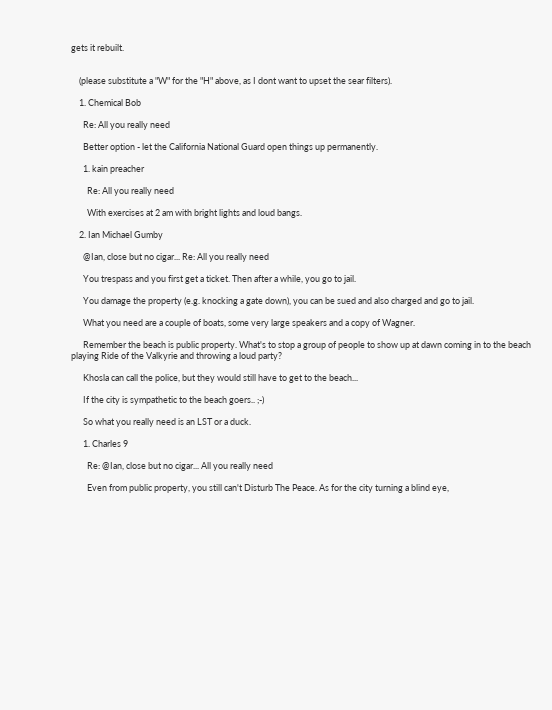gets it rebuilt.


    (please substitute a "W" for the "H" above, as I dont want to upset the sear filters).

    1. Chemical Bob

      Re: All you really need

      Better option - let the California National Guard open things up permanently.

      1. kain preacher

        Re: All you really need

        With exercises at 2 am with bright lights and loud bangs.

    2. Ian Michael Gumby

      @Ian, close but no cigar... Re: All you really need

      You trespass and you first get a ticket. Then after a while, you go to jail.

      You damage the property (e.g. knocking a gate down), you can be sued and also charged and go to jail.

      What you need are a couple of boats, some very large speakers and a copy of Wagner.

      Remember the beach is public property. What's to stop a group of people to show up at dawn coming in to the beach playing Ride of the Valkyrie and throwing a loud party?

      Khosla can call the police, but they would still have to get to the beach...

      If the city is sympathetic to the beach goers.. ;-)

      So what you really need is an LST or a duck.

      1. Charles 9

        Re: @Ian, close but no cigar... All you really need

        Even from public property, you still can't Disturb The Peace. As for the city turning a blind eye,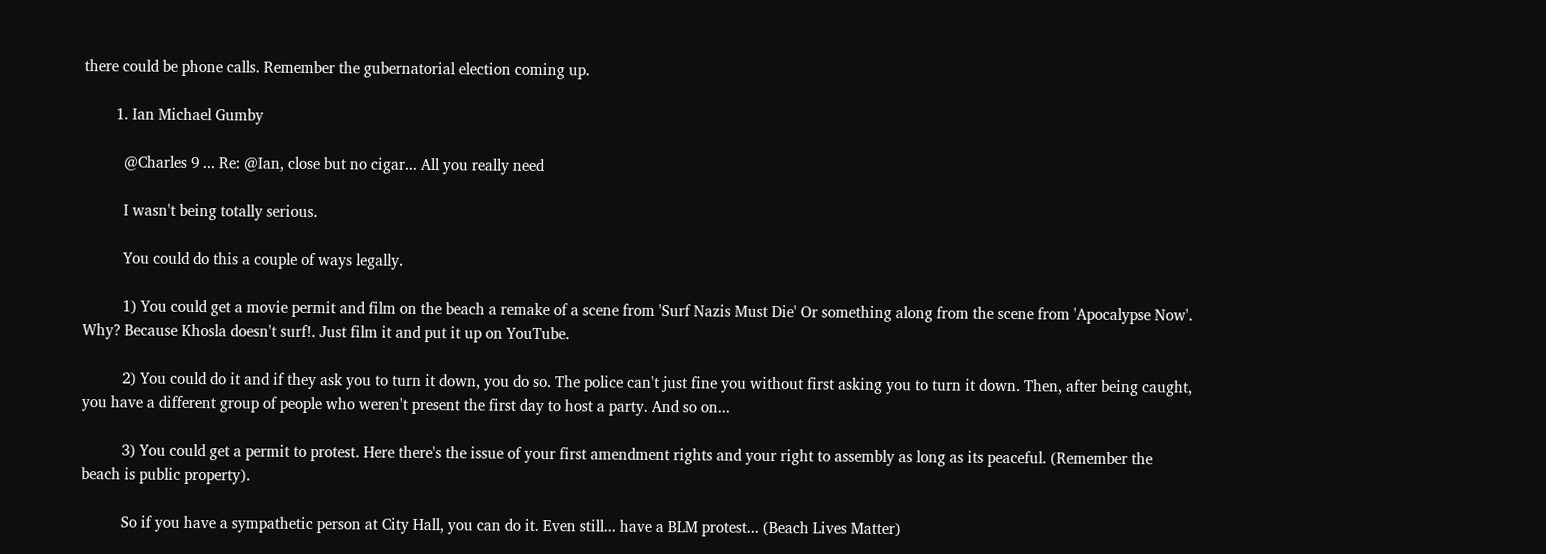there could be phone calls. Remember the gubernatorial election coming up.

        1. Ian Michael Gumby

          @Charles 9 ... Re: @Ian, close but no cigar... All you really need

          I wasn't being totally serious.

          You could do this a couple of ways legally.

          1) You could get a movie permit and film on the beach a remake of a scene from 'Surf Nazis Must Die' Or something along from the scene from 'Apocalypse Now'. Why? Because Khosla doesn't surf!. Just film it and put it up on YouTube.

          2) You could do it and if they ask you to turn it down, you do so. The police can't just fine you without first asking you to turn it down. Then, after being caught, you have a different group of people who weren't present the first day to host a party. And so on...

          3) You could get a permit to protest. Here there's the issue of your first amendment rights and your right to assembly as long as its peaceful. (Remember the beach is public property).

          So if you have a sympathetic person at City Hall, you can do it. Even still... have a BLM protest... (Beach Lives Matter)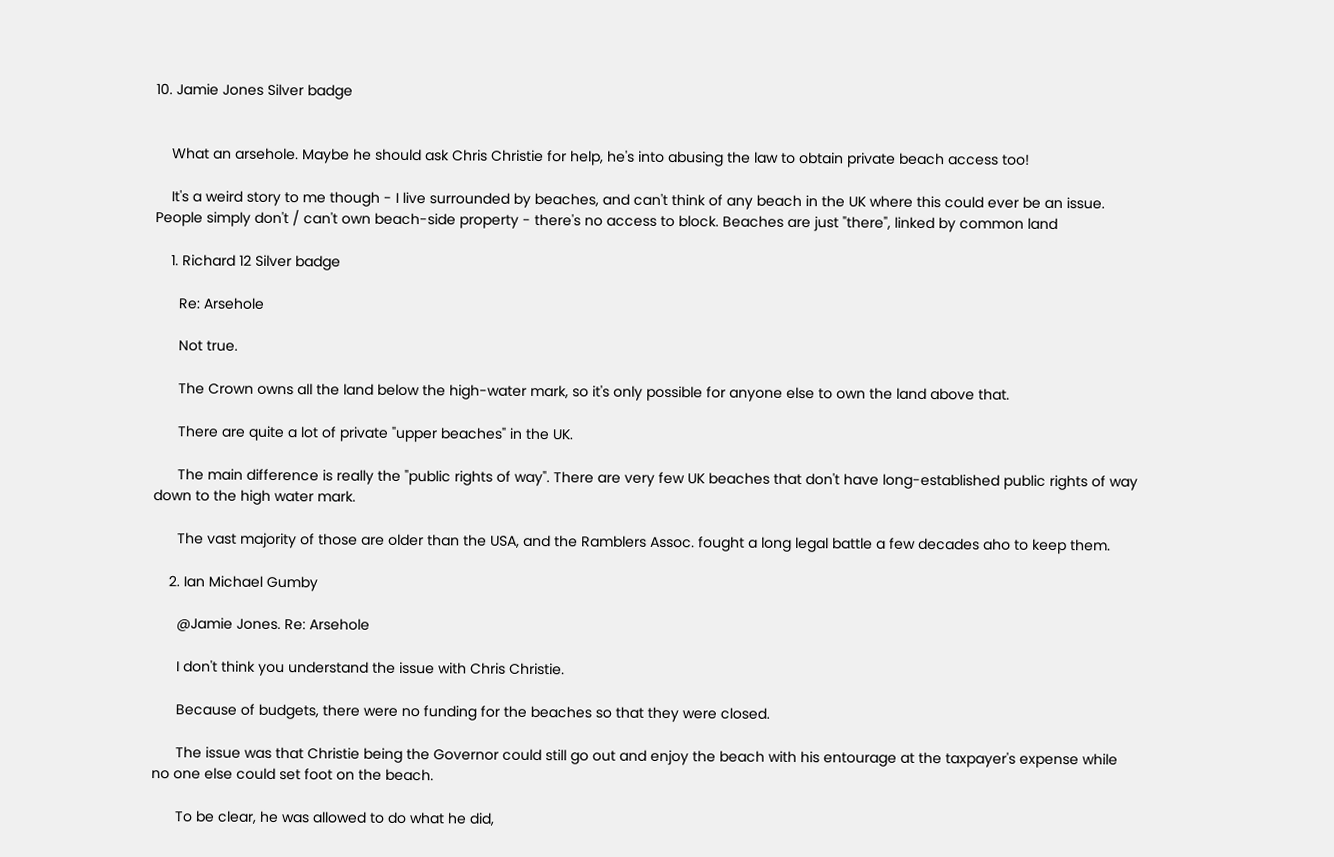10. Jamie Jones Silver badge


    What an arsehole. Maybe he should ask Chris Christie for help, he's into abusing the law to obtain private beach access too!

    It's a weird story to me though - I live surrounded by beaches, and can't think of any beach in the UK where this could ever be an issue. People simply don't / can't own beach-side property - there's no access to block. Beaches are just "there", linked by common land

    1. Richard 12 Silver badge

      Re: Arsehole

      Not true.

      The Crown owns all the land below the high-water mark, so it's only possible for anyone else to own the land above that.

      There are quite a lot of private "upper beaches" in the UK.

      The main difference is really the "public rights of way". There are very few UK beaches that don't have long-established public rights of way down to the high water mark.

      The vast majority of those are older than the USA, and the Ramblers Assoc. fought a long legal battle a few decades aho to keep them.

    2. Ian Michael Gumby

      @Jamie Jones. Re: Arsehole

      I don't think you understand the issue with Chris Christie.

      Because of budgets, there were no funding for the beaches so that they were closed.

      The issue was that Christie being the Governor could still go out and enjoy the beach with his entourage at the taxpayer's expense while no one else could set foot on the beach.

      To be clear, he was allowed to do what he did,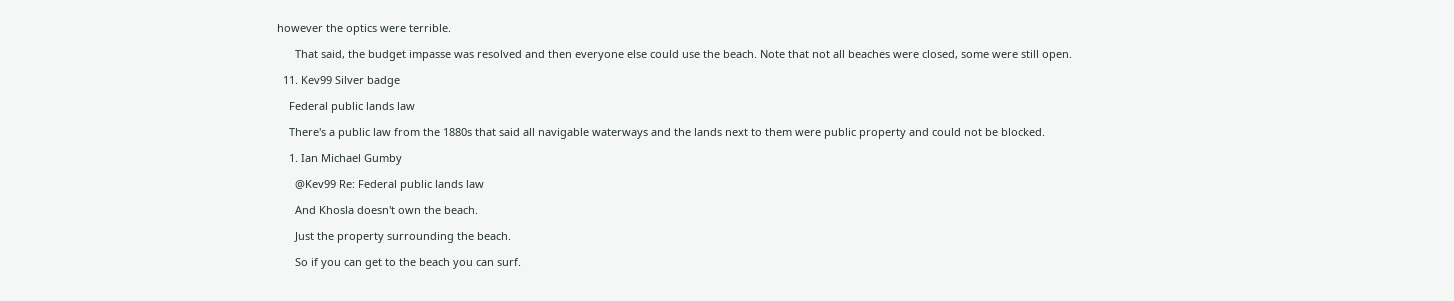however the optics were terrible.

      That said, the budget impasse was resolved and then everyone else could use the beach. Note that not all beaches were closed, some were still open.

  11. Kev99 Silver badge

    Federal public lands law

    There's a public law from the 1880s that said all navigable waterways and the lands next to them were public property and could not be blocked.

    1. Ian Michael Gumby

      @Kev99 Re: Federal public lands law

      And Khosla doesn't own the beach.

      Just the property surrounding the beach.

      So if you can get to the beach you can surf.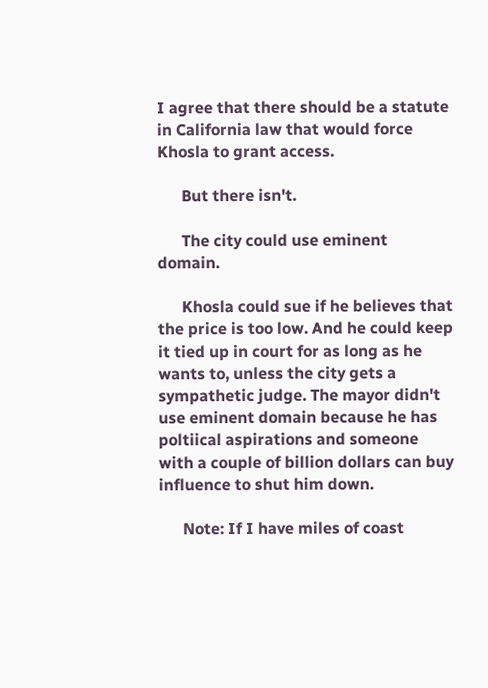I agree that there should be a statute in California law that would force Khosla to grant access.

      But there isn't.

      The city could use eminent domain.

      Khosla could sue if he believes that the price is too low. And he could keep it tied up in court for as long as he wants to, unless the city gets a sympathetic judge. The mayor didn't use eminent domain because he has poltiical aspirations and someone with a couple of billion dollars can buy influence to shut him down.

      Note: If I have miles of coast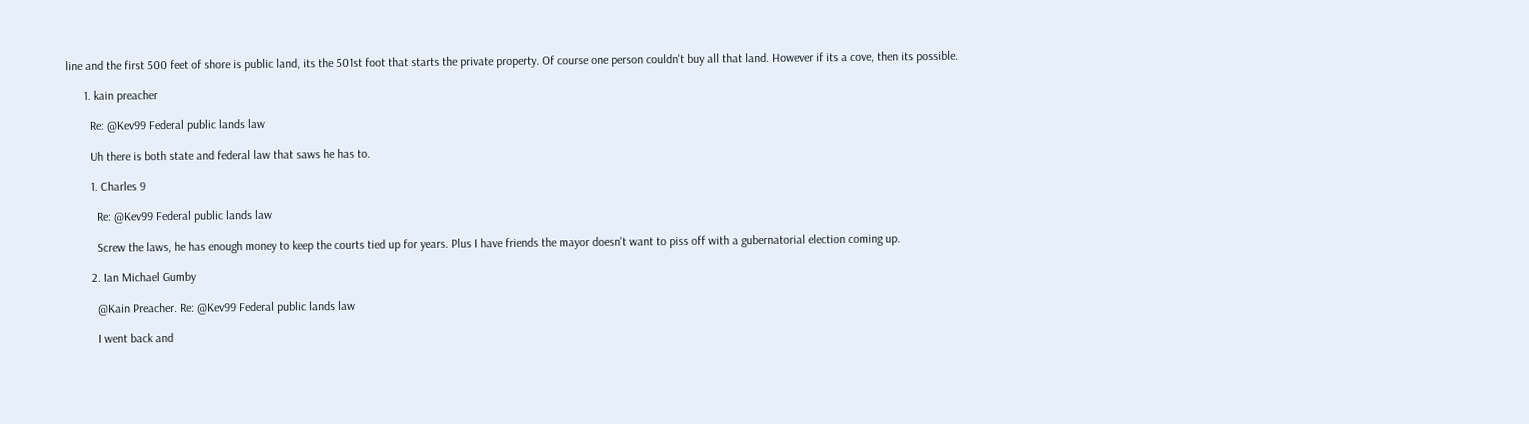line and the first 500 feet of shore is public land, its the 501st foot that starts the private property. Of course one person couldn't buy all that land. However if its a cove, then its possible.

      1. kain preacher

        Re: @Kev99 Federal public lands law

        Uh there is both state and federal law that saws he has to.

        1. Charles 9

          Re: @Kev99 Federal public lands law

          Screw the laws, he has enough money to keep the courts tied up for years. Plus I have friends the mayor doesn't want to piss off with a gubernatorial election coming up.

        2. Ian Michael Gumby

          @Kain Preacher. Re: @Kev99 Federal public lands law

          I went back and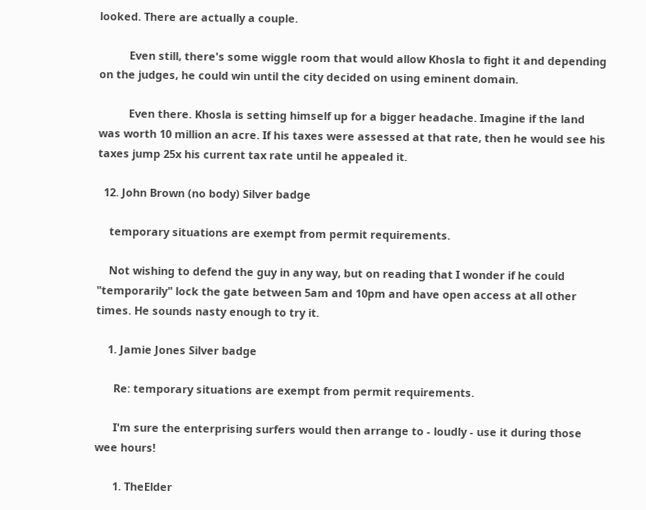looked. There are actually a couple.

          Even still, there's some wiggle room that would allow Khosla to fight it and depending on the judges, he could win until the city decided on using eminent domain.

          Even there. Khosla is setting himself up for a bigger headache. Imagine if the land was worth 10 million an acre. If his taxes were assessed at that rate, then he would see his taxes jump 25x his current tax rate until he appealed it.

  12. John Brown (no body) Silver badge

    temporary situations are exempt from permit requirements.

    Not wishing to defend the guy in any way, but on reading that I wonder if he could "temporarily" lock the gate between 5am and 10pm and have open access at all other times. He sounds nasty enough to try it.

    1. Jamie Jones Silver badge

      Re: temporary situations are exempt from permit requirements.

      I'm sure the enterprising surfers would then arrange to - loudly - use it during those wee hours!

      1. TheElder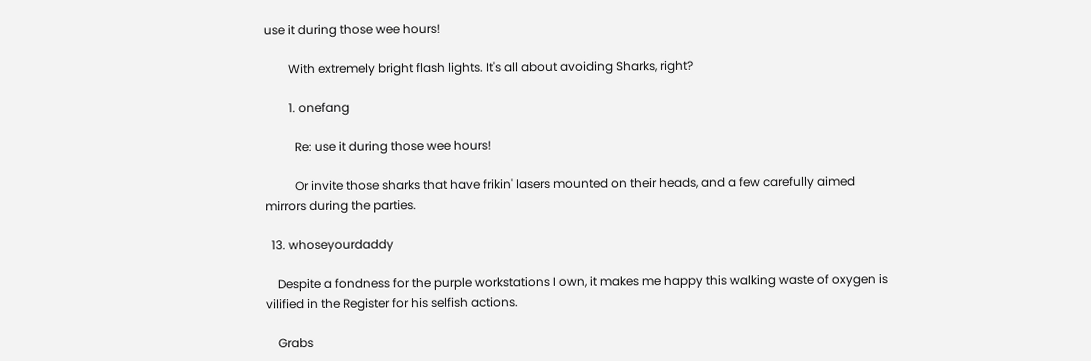use it during those wee hours!

        With extremely bright flash lights. It's all about avoiding Sharks, right?

        1. onefang

          Re: use it during those wee hours!

          Or invite those sharks that have frikin' lasers mounted on their heads, and a few carefully aimed mirrors during the parties.

  13. whoseyourdaddy

    Despite a fondness for the purple workstations I own, it makes me happy this walking waste of oxygen is vilified in the Register for his selfish actions.

    Grabs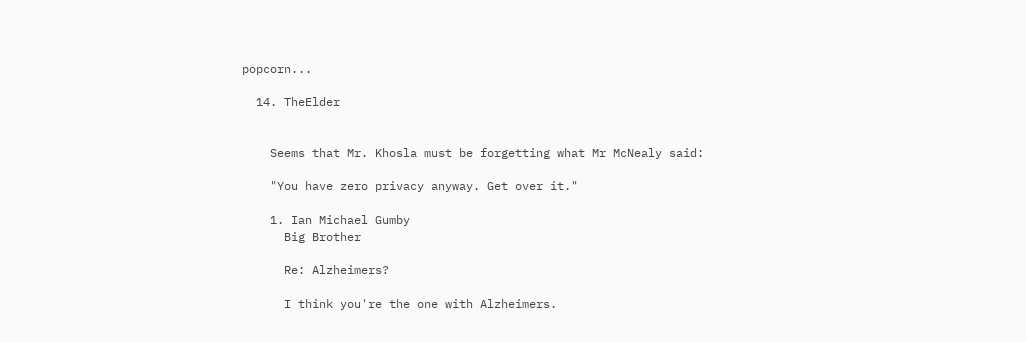popcorn...

  14. TheElder


    Seems that Mr. Khosla must be forgetting what Mr McNealy said:

    "You have zero privacy anyway. Get over it."

    1. Ian Michael Gumby
      Big Brother

      Re: Alzheimers?

      I think you're the one with Alzheimers.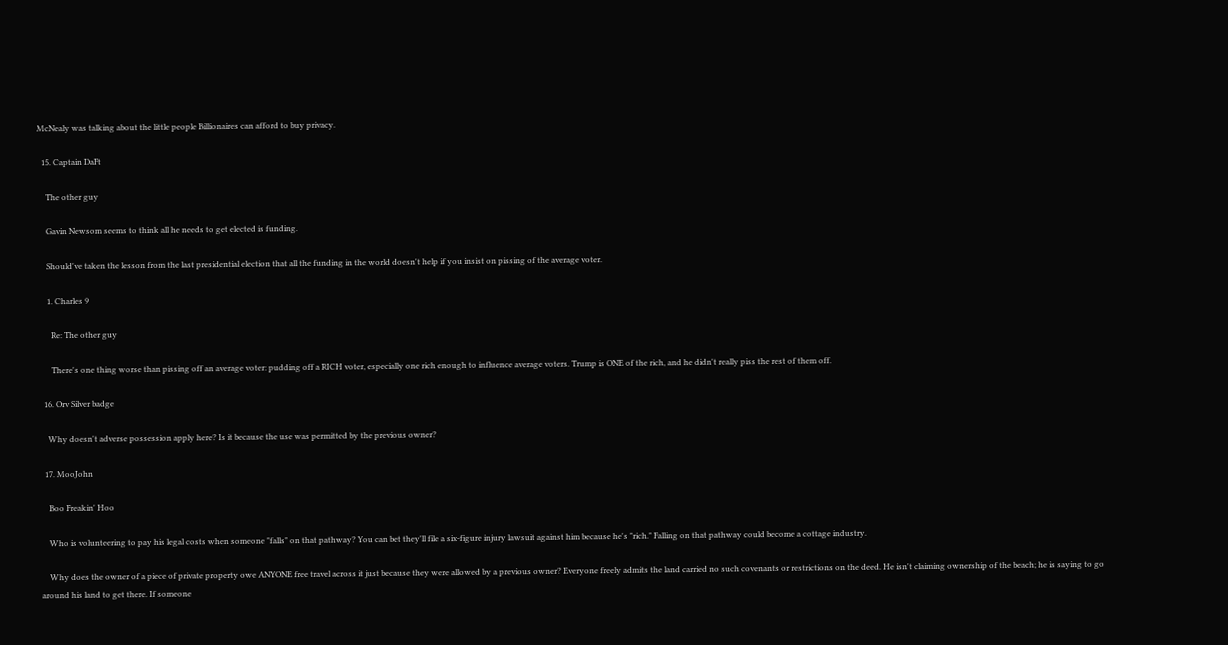McNealy was talking about the little people Billionaires can afford to buy privacy.

  15. Captain DaFt

    The other guy

    Gavin Newsom seems to think all he needs to get elected is funding.

    Should've taken the lesson from the last presidential election that all the funding in the world doesn't help if you insist on pissing of the average voter.

    1. Charles 9

      Re: The other guy

      There's one thing worse than pissing off an average voter: pudding off a RICH voter, especially one rich enough to influence average voters. Trump is ONE of the rich, and he didn't really piss the rest of them off.

  16. Orv Silver badge

    Why doesn't adverse possession apply here? Is it because the use was permitted by the previous owner?

  17. MooJohn

    Boo Freakin' Hoo

    Who is volunteering to pay his legal costs when someone "falls" on that pathway? You can bet they'll file a six-figure injury lawsuit against him because he's "rich." Falling on that pathway could become a cottage industry.

    Why does the owner of a piece of private property owe ANYONE free travel across it just because they were allowed by a previous owner? Everyone freely admits the land carried no such covenants or restrictions on the deed. He isn't claiming ownership of the beach; he is saying to go around his land to get there. If someone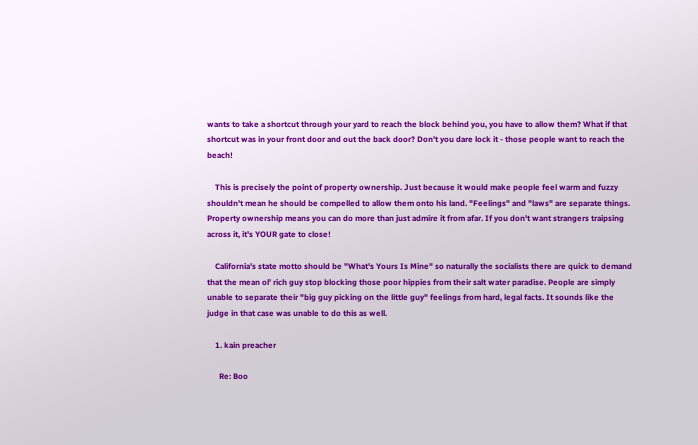wants to take a shortcut through your yard to reach the block behind you, you have to allow them? What if that shortcut was in your front door and out the back door? Don't you dare lock it - those people want to reach the beach!

    This is precisely the point of property ownership. Just because it would make people feel warm and fuzzy shouldn't mean he should be compelled to allow them onto his land. "Feelings" and "laws" are separate things. Property ownership means you can do more than just admire it from afar. If you don't want strangers traipsing across it, it's YOUR gate to close!

    California's state motto should be "What's Yours Is Mine" so naturally the socialists there are quick to demand that the mean ol' rich guy stop blocking those poor hippies from their salt water paradise. People are simply unable to separate their "big guy picking on the little guy" feelings from hard, legal facts. It sounds like the judge in that case was unable to do this as well.

    1. kain preacher

      Re: Boo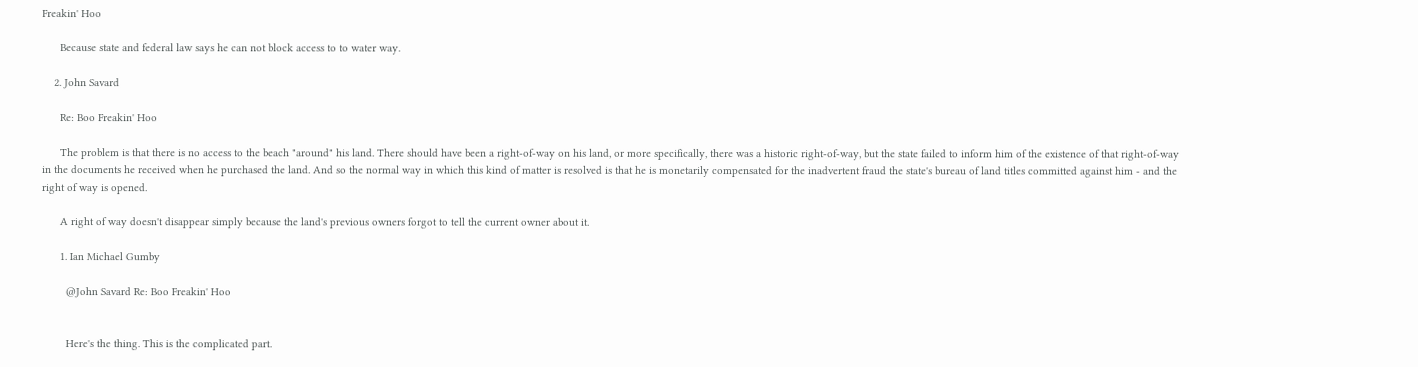Freakin' Hoo

      Because state and federal law says he can not block access to to water way.

    2. John Savard

      Re: Boo Freakin' Hoo

      The problem is that there is no access to the beach "around" his land. There should have been a right-of-way on his land, or more specifically, there was a historic right-of-way, but the state failed to inform him of the existence of that right-of-way in the documents he received when he purchased the land. And so the normal way in which this kind of matter is resolved is that he is monetarily compensated for the inadvertent fraud the state's bureau of land titles committed against him - and the right of way is opened.

      A right of way doesn't disappear simply because the land's previous owners forgot to tell the current owner about it.

      1. Ian Michael Gumby

        @John Savard Re: Boo Freakin' Hoo


        Here's the thing. This is the complicated part.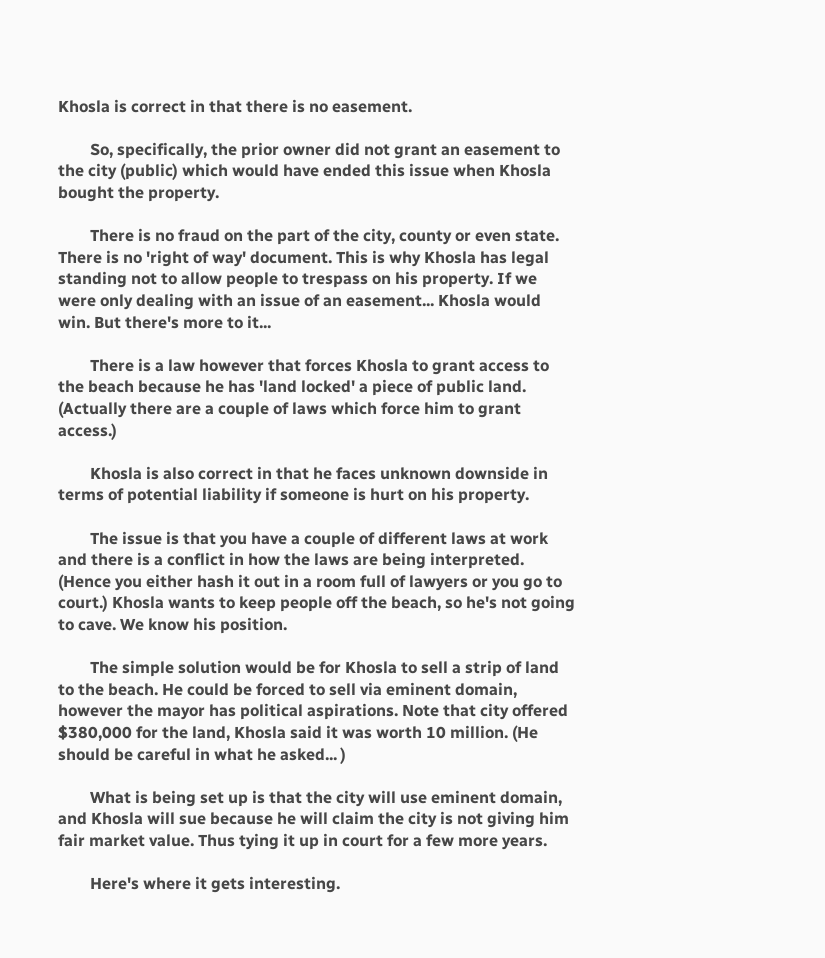Khosla is correct in that there is no easement.

        So, specifically, the prior owner did not grant an easement to the city (public) which would have ended this issue when Khosla bought the property.

        There is no fraud on the part of the city, county or even state. There is no 'right of way' document. This is why Khosla has legal standing not to allow people to trespass on his property. If we were only dealing with an issue of an easement... Khosla would win. But there's more to it...

        There is a law however that forces Khosla to grant access to the beach because he has 'land locked' a piece of public land. (Actually there are a couple of laws which force him to grant access.)

        Khosla is also correct in that he faces unknown downside in terms of potential liability if someone is hurt on his property.

        The issue is that you have a couple of different laws at work and there is a conflict in how the laws are being interpreted. (Hence you either hash it out in a room full of lawyers or you go to court.) Khosla wants to keep people off the beach, so he's not going to cave. We know his position.

        The simple solution would be for Khosla to sell a strip of land to the beach. He could be forced to sell via eminent domain, however the mayor has political aspirations. Note that city offered $380,000 for the land, Khosla said it was worth 10 million. (He should be careful in what he asked... )

        What is being set up is that the city will use eminent domain, and Khosla will sue because he will claim the city is not giving him fair market value. Thus tying it up in court for a few more years.

        Here's where it gets interesting.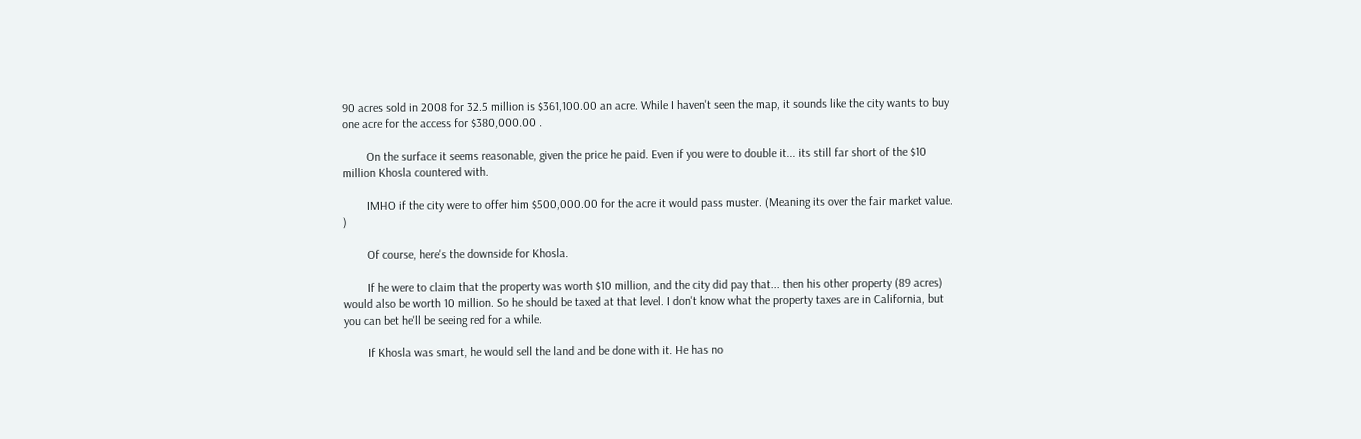90 acres sold in 2008 for 32.5 million is $361,100.00 an acre. While I haven't seen the map, it sounds like the city wants to buy one acre for the access for $380,000.00 .

        On the surface it seems reasonable, given the price he paid. Even if you were to double it... its still far short of the $10 million Khosla countered with.

        IMHO if the city were to offer him $500,000.00 for the acre it would pass muster. (Meaning its over the fair market value. )

        Of course, here's the downside for Khosla.

        If he were to claim that the property was worth $10 million, and the city did pay that... then his other property (89 acres) would also be worth 10 million. So he should be taxed at that level. I don't know what the property taxes are in California, but you can bet he'll be seeing red for a while.

        If Khosla was smart, he would sell the land and be done with it. He has no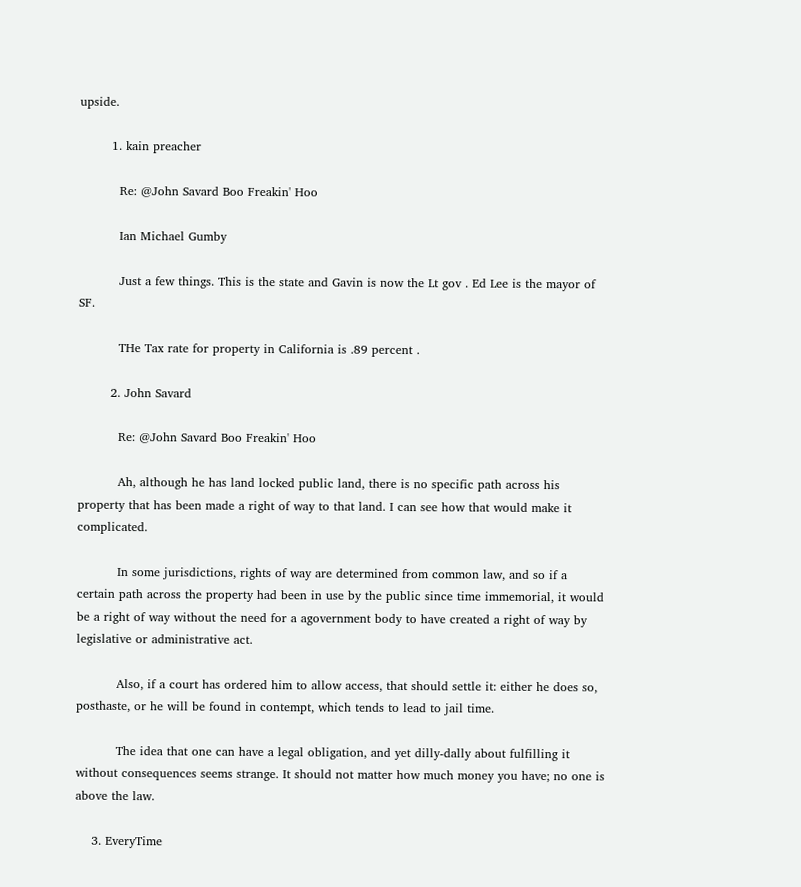upside.

        1. kain preacher

          Re: @John Savard Boo Freakin' Hoo

          Ian Michael Gumby

          Just a few things. This is the state and Gavin is now the Lt gov . Ed Lee is the mayor of SF.

          THe Tax rate for property in California is .89 percent .

        2. John Savard

          Re: @John Savard Boo Freakin' Hoo

          Ah, although he has land locked public land, there is no specific path across his property that has been made a right of way to that land. I can see how that would make it complicated.

          In some jurisdictions, rights of way are determined from common law, and so if a certain path across the property had been in use by the public since time immemorial, it would be a right of way without the need for a agovernment body to have created a right of way by legislative or administrative act.

          Also, if a court has ordered him to allow access, that should settle it: either he does so, posthaste, or he will be found in contempt, which tends to lead to jail time.

          The idea that one can have a legal obligation, and yet dilly-dally about fulfilling it without consequences seems strange. It should not matter how much money you have; no one is above the law.

    3. EveryTime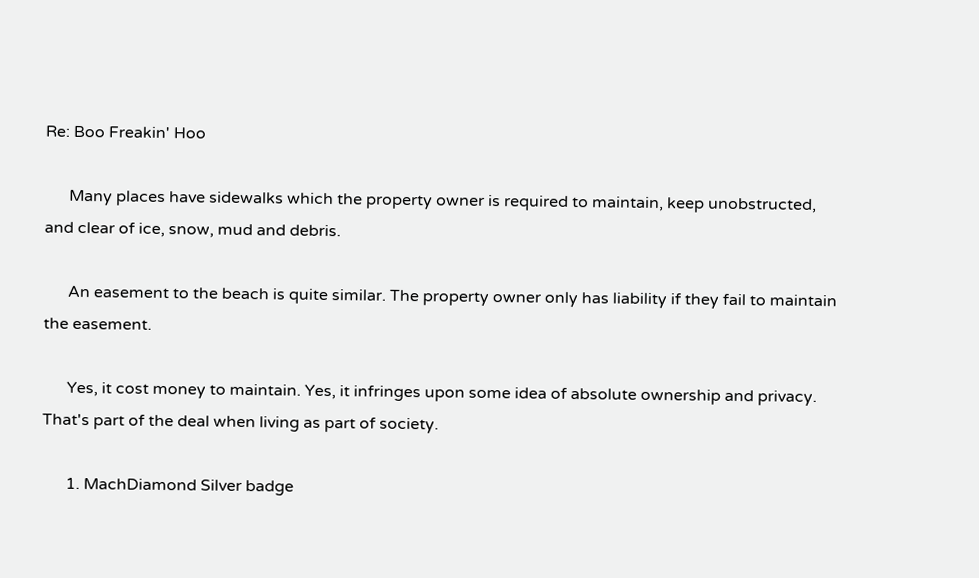Re: Boo Freakin' Hoo

      Many places have sidewalks which the property owner is required to maintain, keep unobstructed, and clear of ice, snow, mud and debris.

      An easement to the beach is quite similar. The property owner only has liability if they fail to maintain the easement.

      Yes, it cost money to maintain. Yes, it infringes upon some idea of absolute ownership and privacy. That's part of the deal when living as part of society.

      1. MachDiamond Silver badge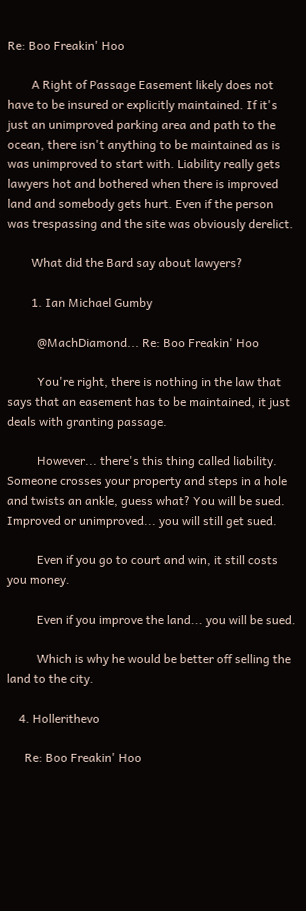Re: Boo Freakin' Hoo

        A Right of Passage Easement likely does not have to be insured or explicitly maintained. If it's just an unimproved parking area and path to the ocean, there isn't anything to be maintained as is was unimproved to start with. Liability really gets lawyers hot and bothered when there is improved land and somebody gets hurt. Even if the person was trespassing and the site was obviously derelict.

        What did the Bard say about lawyers?

        1. Ian Michael Gumby

          @MachDiamond... Re: Boo Freakin' Hoo

          You're right, there is nothing in the law that says that an easement has to be maintained, it just deals with granting passage.

          However... there's this thing called liability. Someone crosses your property and steps in a hole and twists an ankle, guess what? You will be sued. Improved or unimproved... you will still get sued.

          Even if you go to court and win, it still costs you money.

          Even if you improve the land... you will be sued.

          Which is why he would be better off selling the land to the city.

    4. Hollerithevo

      Re: Boo Freakin' Hoo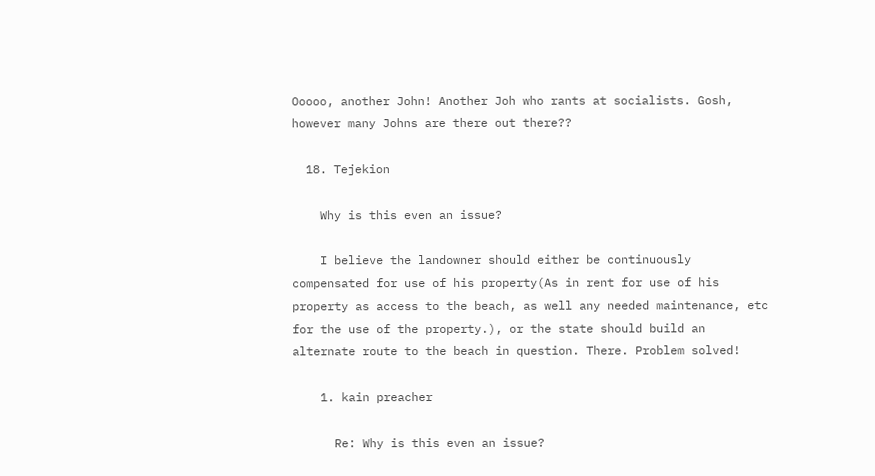Ooooo, another John! Another Joh who rants at socialists. Gosh, however many Johns are there out there??

  18. Tejekion

    Why is this even an issue?

    I believe the landowner should either be continuously compensated for use of his property(As in rent for use of his property as access to the beach, as well any needed maintenance, etc for the use of the property.), or the state should build an alternate route to the beach in question. There. Problem solved!

    1. kain preacher

      Re: Why is this even an issue?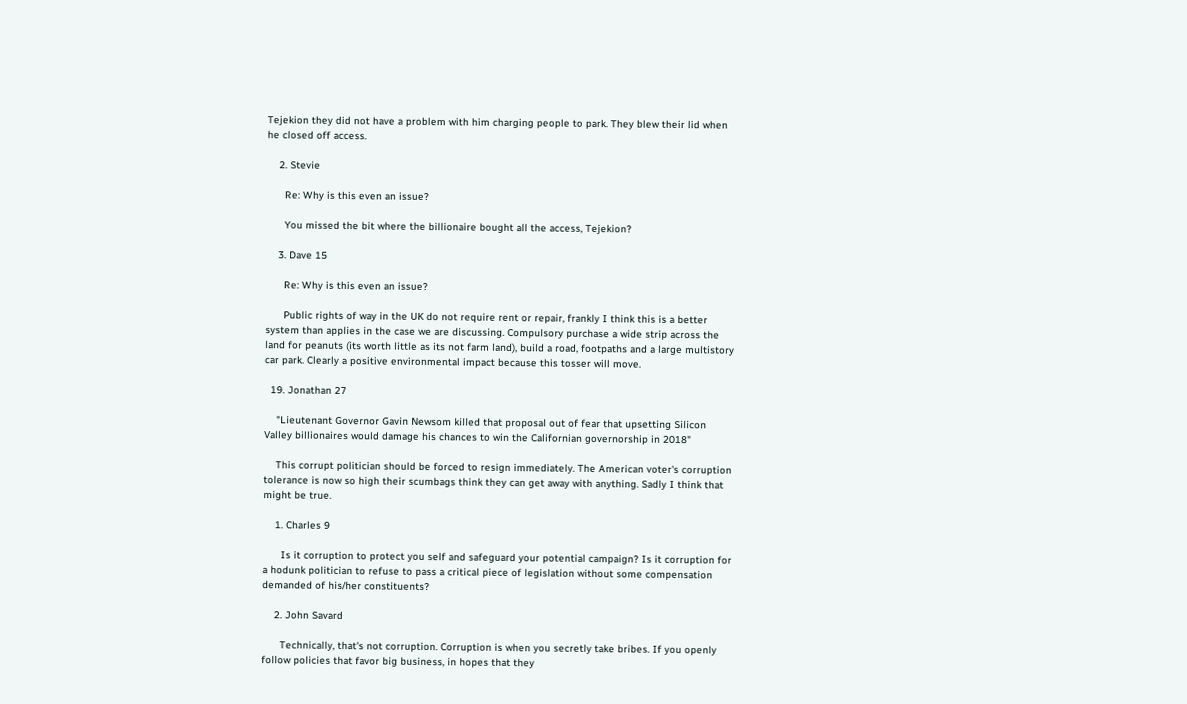Tejekion they did not have a problem with him charging people to park. They blew their lid when he closed off access.

    2. Stevie

      Re: Why is this even an issue?

      You missed the bit where the billionaire bought all the access, Tejekion?

    3. Dave 15

      Re: Why is this even an issue?

      Public rights of way in the UK do not require rent or repair, frankly I think this is a better system than applies in the case we are discussing. Compulsory purchase a wide strip across the land for peanuts (its worth little as its not farm land), build a road, footpaths and a large multistory car park. Clearly a positive environmental impact because this tosser will move.

  19. Jonathan 27

    "Lieutenant Governor Gavin Newsom killed that proposal out of fear that upsetting Silicon Valley billionaires would damage his chances to win the Californian governorship in 2018"

    This corrupt politician should be forced to resign immediately. The American voter's corruption tolerance is now so high their scumbags think they can get away with anything. Sadly I think that might be true.

    1. Charles 9

      Is it corruption to protect you self and safeguard your potential campaign? Is it corruption for a hodunk politician to refuse to pass a critical piece of legislation without some compensation demanded of his/her constituents?

    2. John Savard

      Technically, that's not corruption. Corruption is when you secretly take bribes. If you openly follow policies that favor big business, in hopes that they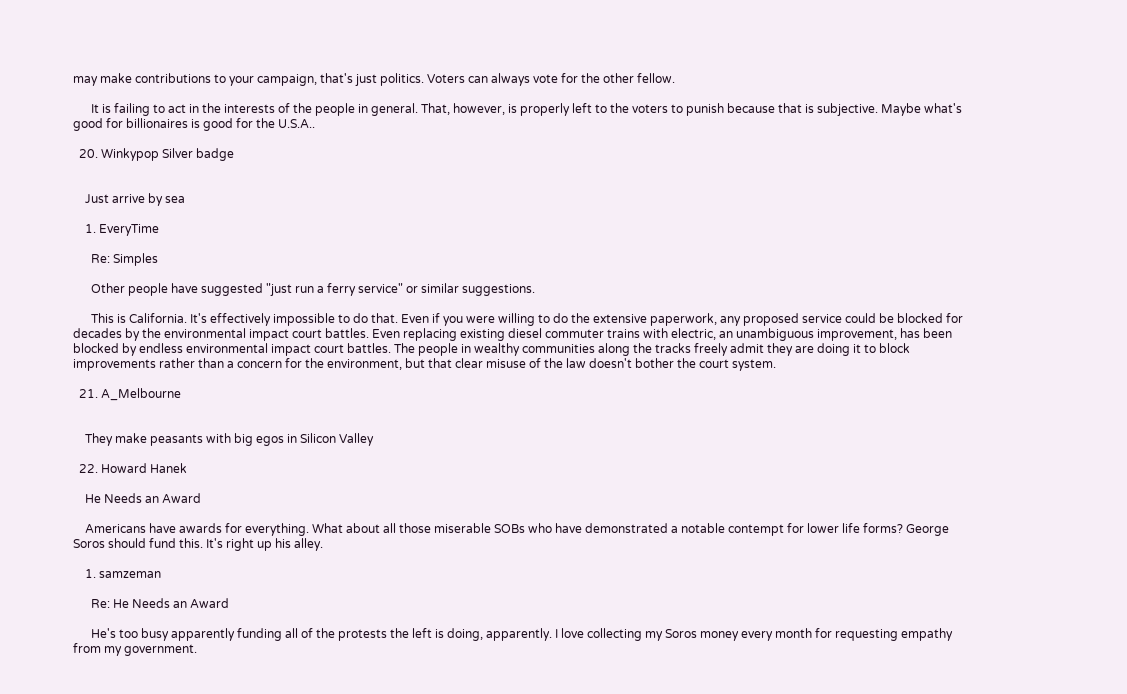may make contributions to your campaign, that's just politics. Voters can always vote for the other fellow.

      It is failing to act in the interests of the people in general. That, however, is properly left to the voters to punish because that is subjective. Maybe what's good for billionaires is good for the U.S.A..

  20. Winkypop Silver badge


    Just arrive by sea

    1. EveryTime

      Re: Simples

      Other people have suggested "just run a ferry service" or similar suggestions.

      This is California. It's effectively impossible to do that. Even if you were willing to do the extensive paperwork, any proposed service could be blocked for decades by the environmental impact court battles. Even replacing existing diesel commuter trains with electric, an unambiguous improvement, has been blocked by endless environmental impact court battles. The people in wealthy communities along the tracks freely admit they are doing it to block improvements rather than a concern for the environment, but that clear misuse of the law doesn't bother the court system.

  21. A_Melbourne


    They make peasants with big egos in Silicon Valley

  22. Howard Hanek

    He Needs an Award

    Americans have awards for everything. What about all those miserable SOBs who have demonstrated a notable contempt for lower life forms? George Soros should fund this. It's right up his alley.

    1. samzeman

      Re: He Needs an Award

      He's too busy apparently funding all of the protests the left is doing, apparently. I love collecting my Soros money every month for requesting empathy from my government.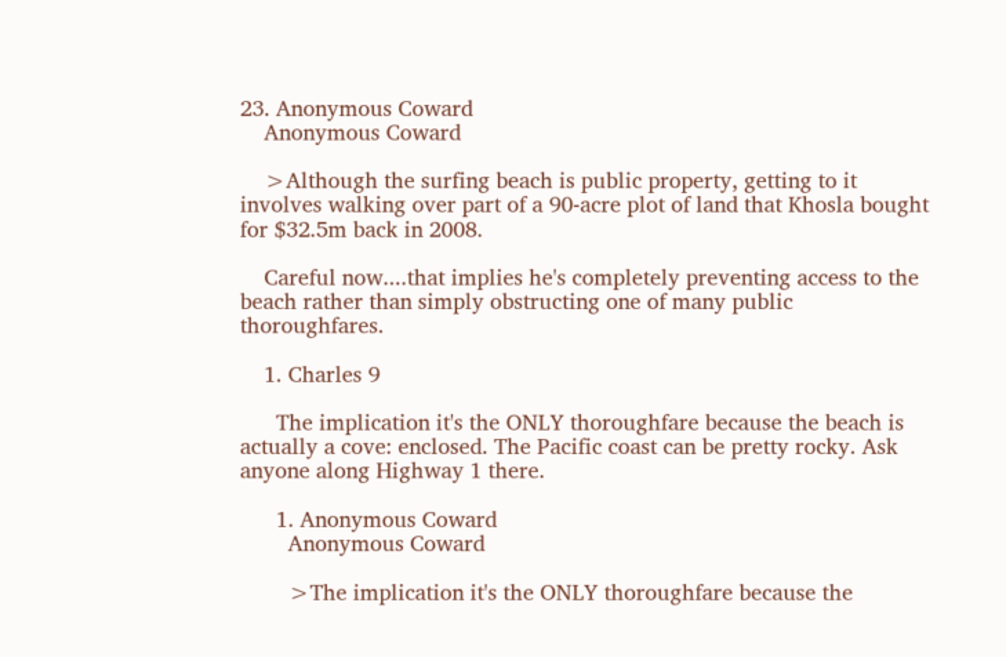23. Anonymous Coward
    Anonymous Coward

    >Although the surfing beach is public property, getting to it involves walking over part of a 90-acre plot of land that Khosla bought for $32.5m back in 2008.

    Careful now....that implies he's completely preventing access to the beach rather than simply obstructing one of many public thoroughfares.

    1. Charles 9

      The implication it's the ONLY thoroughfare because the beach is actually a cove: enclosed. The Pacific coast can be pretty rocky. Ask anyone along Highway 1 there.

      1. Anonymous Coward
        Anonymous Coward

        >The implication it's the ONLY thoroughfare because the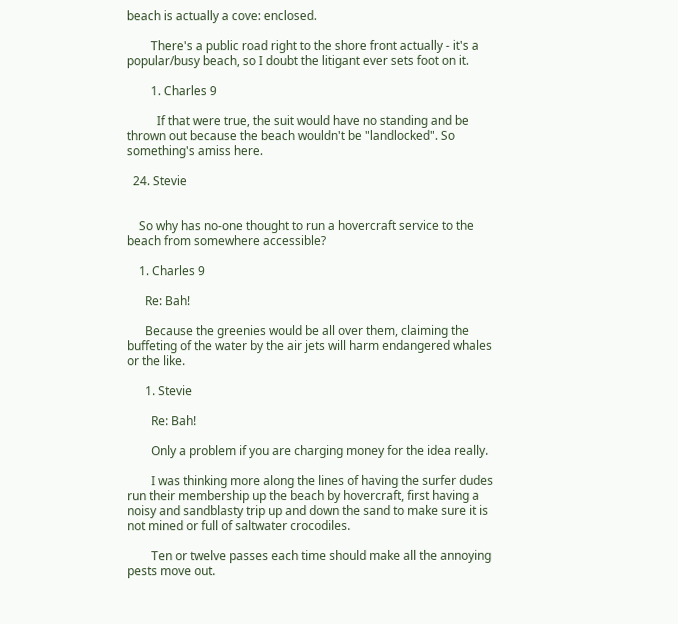beach is actually a cove: enclosed.

        There's a public road right to the shore front actually - it's a popular/busy beach, so I doubt the litigant ever sets foot on it.

        1. Charles 9

          If that were true, the suit would have no standing and be thrown out because the beach wouldn't be "landlocked". So something's amiss here.

  24. Stevie


    So why has no-one thought to run a hovercraft service to the beach from somewhere accessible?

    1. Charles 9

      Re: Bah!

      Because the greenies would be all over them, claiming the buffeting of the water by the air jets will harm endangered whales or the like.

      1. Stevie

        Re: Bah!

        Only a problem if you are charging money for the idea really.

        I was thinking more along the lines of having the surfer dudes run their membership up the beach by hovercraft, first having a noisy and sandblasty trip up and down the sand to make sure it is not mined or full of saltwater crocodiles.

        Ten or twelve passes each time should make all the annoying pests move out.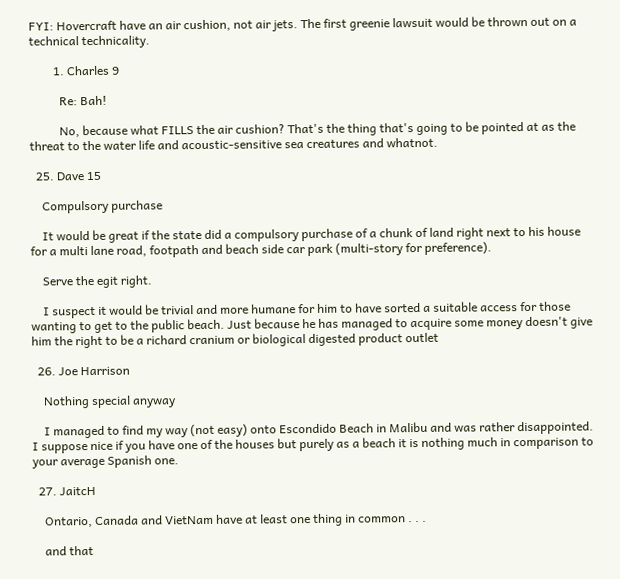FYI: Hovercraft have an air cushion, not air jets. The first greenie lawsuit would be thrown out on a technical technicality.

        1. Charles 9

          Re: Bah!

          No, because what FILLS the air cushion? That's the thing that's going to be pointed at as the threat to the water life and acoustic-sensitive sea creatures and whatnot.

  25. Dave 15

    Compulsory purchase

    It would be great if the state did a compulsory purchase of a chunk of land right next to his house for a multi lane road, footpath and beach side car park (multi-story for preference).

    Serve the egit right.

    I suspect it would be trivial and more humane for him to have sorted a suitable access for those wanting to get to the public beach. Just because he has managed to acquire some money doesn't give him the right to be a richard cranium or biological digested product outlet

  26. Joe Harrison

    Nothing special anyway

    I managed to find my way (not easy) onto Escondido Beach in Malibu and was rather disappointed. I suppose nice if you have one of the houses but purely as a beach it is nothing much in comparison to your average Spanish one.

  27. JaitcH

    Ontario, Canada and VietNam have at least one thing in common . . .

    and that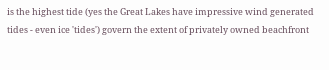is the highest tide (yes the Great Lakes have impressive wind generated tides - even ice 'tides') govern the extent of privately owned beachfront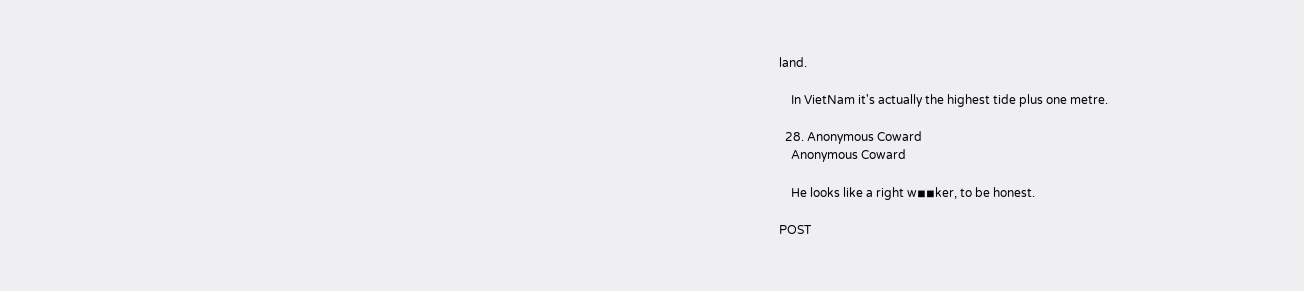land.

    In VietNam it's actually the highest tide plus one metre.

  28. Anonymous Coward
    Anonymous Coward

    He looks like a right w◾◾ker, to be honest.

POST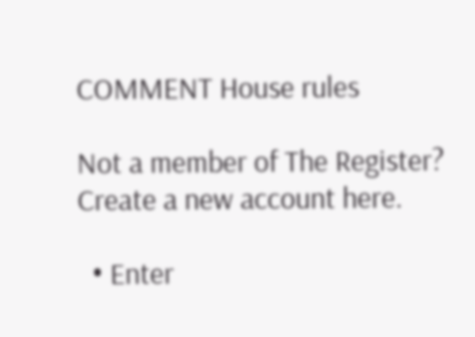COMMENT House rules

Not a member of The Register? Create a new account here.

  • Enter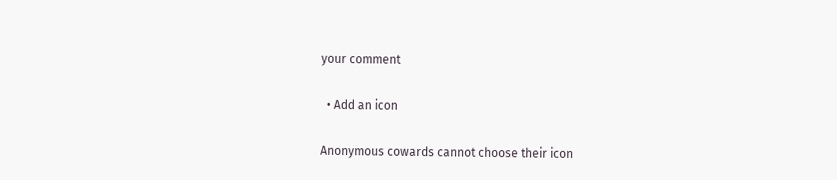your comment

  • Add an icon

Anonymous cowards cannot choose their icon